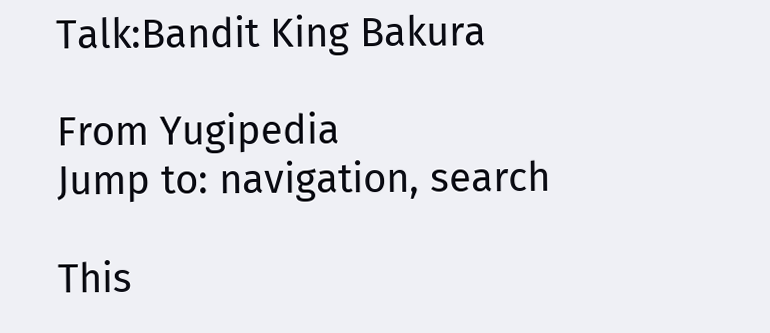Talk:Bandit King Bakura

From Yugipedia
Jump to: navigation, search

This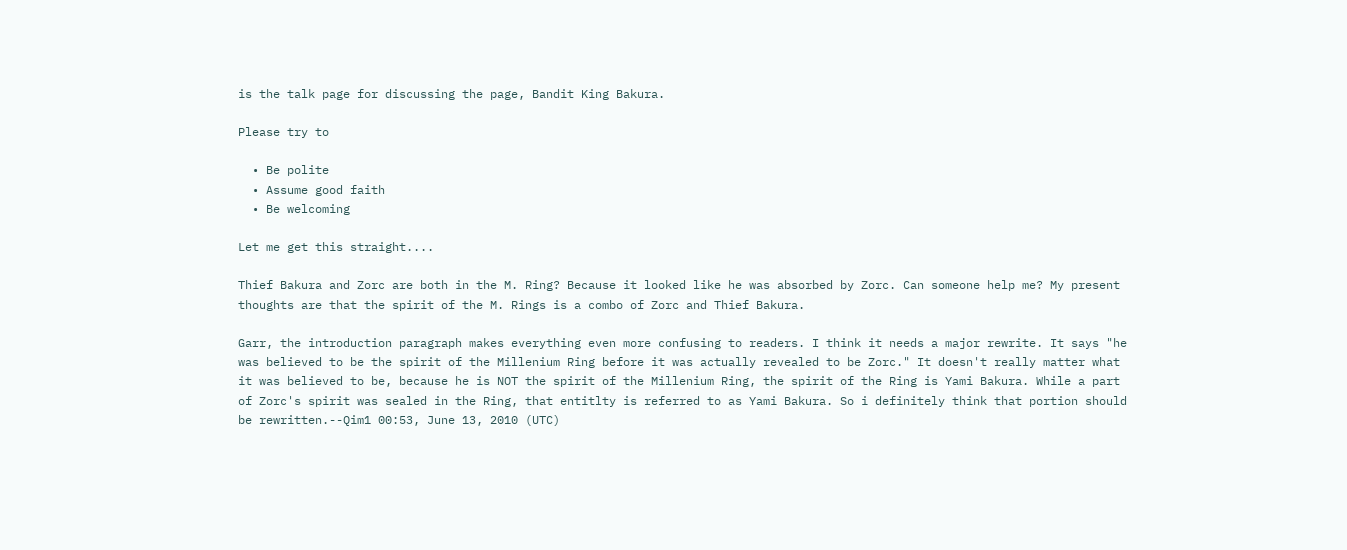is the talk page for discussing the page, Bandit King Bakura.

Please try to

  • Be polite
  • Assume good faith
  • Be welcoming

Let me get this straight....

Thief Bakura and Zorc are both in the M. Ring? Because it looked like he was absorbed by Zorc. Can someone help me? My present thoughts are that the spirit of the M. Rings is a combo of Zorc and Thief Bakura.

Garr, the introduction paragraph makes everything even more confusing to readers. I think it needs a major rewrite. It says "he was believed to be the spirit of the Millenium Ring before it was actually revealed to be Zorc." It doesn't really matter what it was believed to be, because he is NOT the spirit of the Millenium Ring, the spirit of the Ring is Yami Bakura. While a part of Zorc's spirit was sealed in the Ring, that entitlty is referred to as Yami Bakura. So i definitely think that portion should be rewritten.--Qim1 00:53, June 13, 2010 (UTC)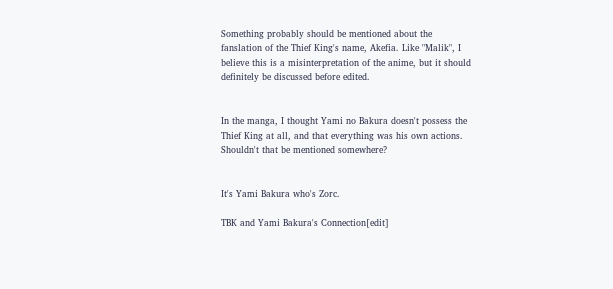Something probably should be mentioned about the fanslation of the Thief King's name, Akefia. Like "Malik", I believe this is a misinterpretation of the anime, but it should definitely be discussed before edited.


In the manga, I thought Yami no Bakura doesn't possess the Thief King at all, and that everything was his own actions. Shouldn't that be mentioned somewhere?


It's Yami Bakura who's Zorc.

TBK and Yami Bakura's Connection[edit]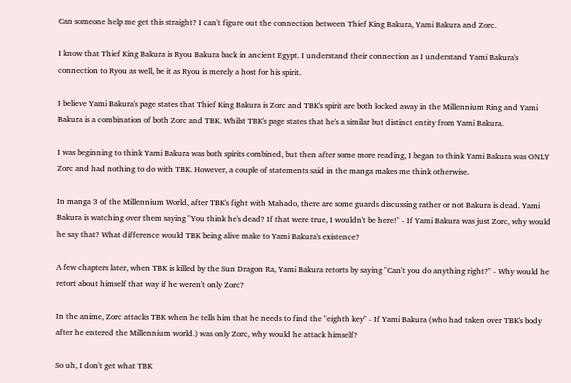Can someone help me get this straight? I can't figure out the connection between Thief King Bakura, Yami Bakura and Zorc.

I know that Thief King Bakura is Ryou Bakura back in ancient Egypt. I understand their connection as I understand Yami Bakura's connection to Ryou as well, be it as Ryou is merely a host for his spirit.

I believe Yami Bakura's page states that Thief King Bakura is Zorc and TBK's spirit are both locked away in the Millennium Ring and Yami Bakura is a combination of both Zorc and TBK. Whilst TBK's page states that he's a similar but distinct entity from Yami Bakura.

I was beginning to think Yami Bakura was both spirits combined, but then after some more reading, I began to think Yami Bakura was ONLY Zorc and had nothing to do with TBK. However, a couple of statements said in the manga makes me think otherwise.

In manga 3 of the Millennium World, after TBK's fight with Mahado, there are some guards discussing rather or not Bakura is dead. Yami Bakura is watching over them saying "You think he's dead? If that were true, I wouldn't be here!" - If Yami Bakura was just Zorc, why would he say that? What difference would TBK being alive make to Yami Bakura's existence?

A few chapters later, when TBK is killed by the Sun Dragon Ra, Yami Bakura retorts by saying "Can't you do anything right?" - Why would he retort about himself that way if he weren't only Zorc?

In the anime, Zorc attacks TBK when he tells him that he needs to find the "eighth key" - If Yami Bakura (who had taken over TBK's body after he entered the Millennium world.) was only Zorc, why would he attack himself?

So uh, I don't get what TBK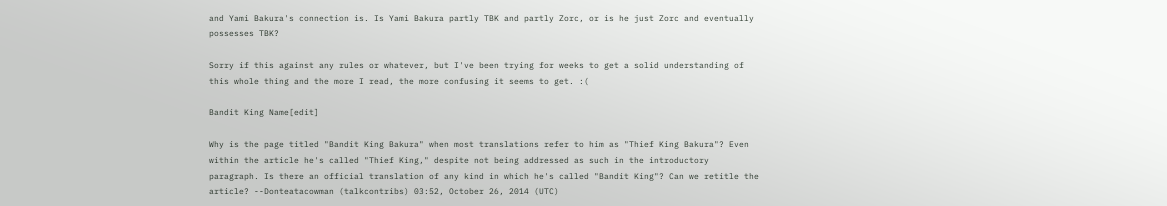and Yami Bakura's connection is. Is Yami Bakura partly TBK and partly Zorc, or is he just Zorc and eventually possesses TBK?

Sorry if this against any rules or whatever, but I've been trying for weeks to get a solid understanding of this whole thing and the more I read, the more confusing it seems to get. :(

Bandit King Name[edit]

Why is the page titled "Bandit King Bakura" when most translations refer to him as "Thief King Bakura"? Even within the article he's called "Thief King," despite not being addressed as such in the introductory paragraph. Is there an official translation of any kind in which he's called "Bandit King"? Can we retitle the article? --Donteatacowman (talkcontribs) 03:52, October 26, 2014 (UTC)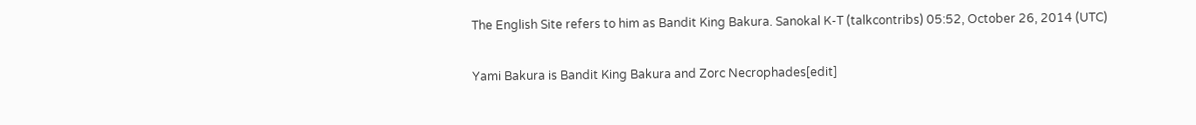The English Site refers to him as Bandit King Bakura. Sanokal K-T (talkcontribs) 05:52, October 26, 2014 (UTC)

Yami Bakura is Bandit King Bakura and Zorc Necrophades[edit]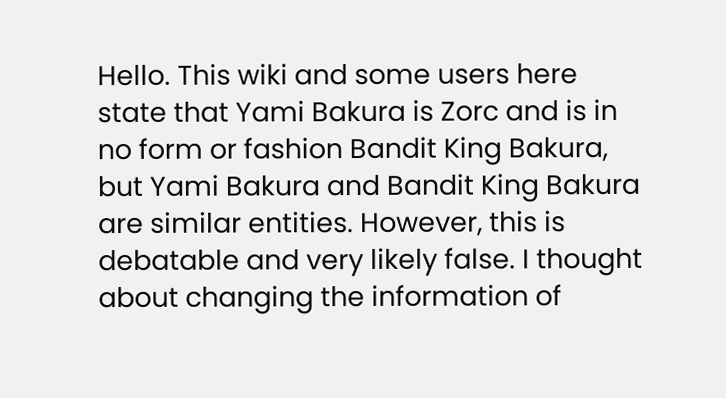Hello. This wiki and some users here state that Yami Bakura is Zorc and is in no form or fashion Bandit King Bakura, but Yami Bakura and Bandit King Bakura are similar entities. However, this is debatable and very likely false. I thought about changing the information of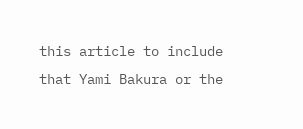this article to include that Yami Bakura or the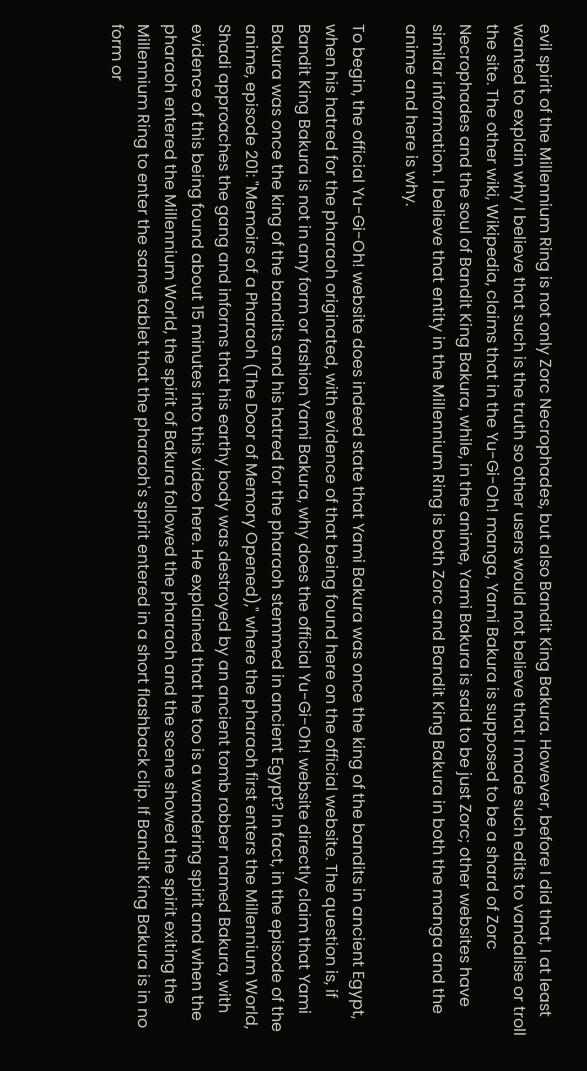evil spirit of the Millennium Ring is not only Zorc Necrophades, but also Bandit King Bakura. However, before I did that, I at least wanted to explain why I believe that such is the truth so other users would not believe that I made such edits to vandalise or troll the site. The other wiki, Wikipedia, claims that in the Yu-Gi-Oh! manga, Yami Bakura is supposed to be a shard of Zorc Necrophades and the soul of Bandit King Bakura, while, in the anime, Yami Bakura is said to be just Zorc; other websites have similar information. I believe that entity in the Millennium Ring is both Zorc and Bandit King Bakura in both the manga and the anime and here is why.

To begin, the official Yu-Gi-Oh! website does indeed state that Yami Bakura was once the king of the bandits in ancient Egypt, when his hatred for the pharaoh originated, with evidence of that being found here on the official website. The question is, if Bandit King Bakura is not in any form or fashion Yami Bakura, why does the official Yu-Gi-Oh! website directly claim that Yami Bakura was once the king of the bandits and his hatred for the pharaoh stemmed in ancient Egypt? In fact, in the episode of the anime, episode 201: "Memoirs of a Pharaoh (The Door of Memory Opened)," where the pharaoh first enters the Millennium World, Shadi approaches the gang and informs that his earthy body was destroyed by an ancient tomb robber named Bakura, with evidence of this being found about 15 minutes into this video here. He explained that he too is a wandering spirit and when the pharaoh entered the Millennium World, the spirit of Bakura followed the pharaoh and the scene showed the spirit exiting the Millennium Ring to enter the same tablet that the pharaoh's spirit entered in a short flashback clip. If Bandit King Bakura is in no form or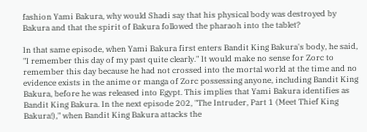fashion Yami Bakura, why would Shadi say that his physical body was destroyed by Bakura and that the spirit of Bakura followed the pharaoh into the tablet?

In that same episode, when Yami Bakura first enters Bandit King Bakura's body, he said, "I remember this day of my past quite clearly." It would make no sense for Zorc to remember this day because he had not crossed into the mortal world at the time and no evidence exists in the anime or manga of Zorc possessing anyone, including Bandit King Bakura, before he was released into Egypt. This implies that Yami Bakura identifies as Bandit King Bakura. In the next episode 202, "The Intruder, Part 1 (Meet Thief King Bakura!)," when Bandit King Bakura attacks the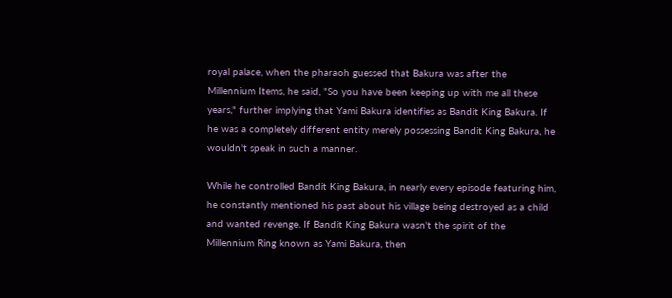royal palace, when the pharaoh guessed that Bakura was after the Millennium Items, he said, "So you have been keeping up with me all these years," further implying that Yami Bakura identifies as Bandit King Bakura. If he was a completely different entity merely possessing Bandit King Bakura, he wouldn't speak in such a manner.

While he controlled Bandit King Bakura, in nearly every episode featuring him, he constantly mentioned his past about his village being destroyed as a child and wanted revenge. If Bandit King Bakura wasn't the spirit of the Millennium Ring known as Yami Bakura, then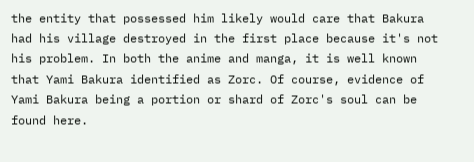the entity that possessed him likely would care that Bakura had his village destroyed in the first place because it's not his problem. In both the anime and manga, it is well known that Yami Bakura identified as Zorc. Of course, evidence of Yami Bakura being a portion or shard of Zorc's soul can be found here.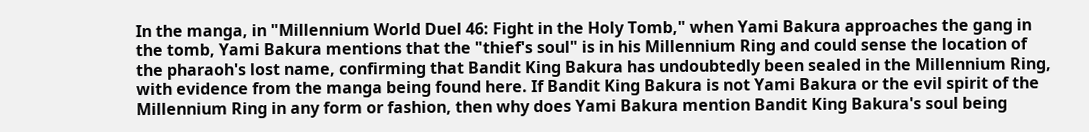In the manga, in "Millennium World Duel 46: Fight in the Holy Tomb," when Yami Bakura approaches the gang in the tomb, Yami Bakura mentions that the "thief's soul" is in his Millennium Ring and could sense the location of the pharaoh's lost name, confirming that Bandit King Bakura has undoubtedly been sealed in the Millennium Ring, with evidence from the manga being found here. If Bandit King Bakura is not Yami Bakura or the evil spirit of the Millennium Ring in any form or fashion, then why does Yami Bakura mention Bandit King Bakura's soul being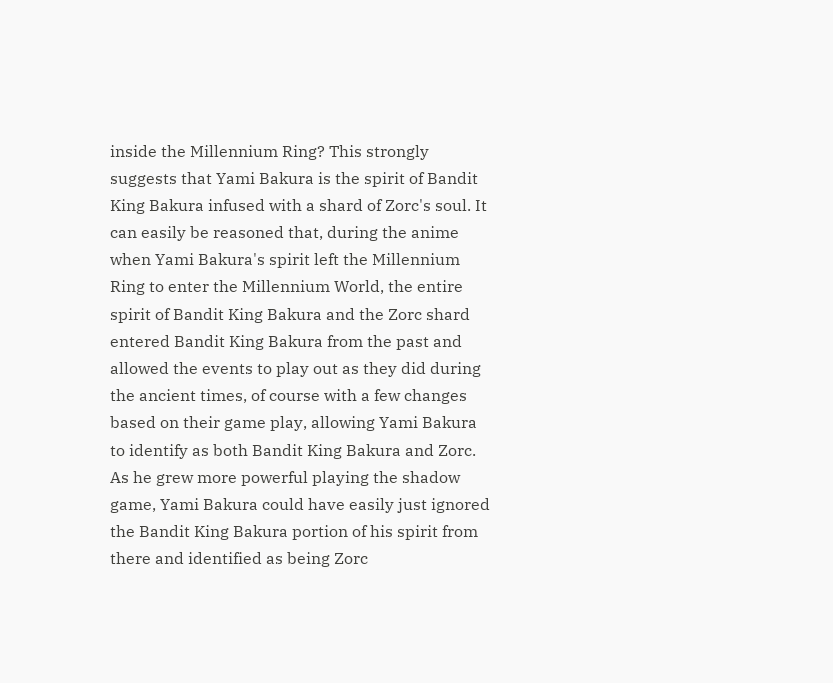inside the Millennium Ring? This strongly suggests that Yami Bakura is the spirit of Bandit King Bakura infused with a shard of Zorc's soul. It can easily be reasoned that, during the anime when Yami Bakura's spirit left the Millennium Ring to enter the Millennium World, the entire spirit of Bandit King Bakura and the Zorc shard entered Bandit King Bakura from the past and allowed the events to play out as they did during the ancient times, of course with a few changes based on their game play, allowing Yami Bakura to identify as both Bandit King Bakura and Zorc. As he grew more powerful playing the shadow game, Yami Bakura could have easily just ignored the Bandit King Bakura portion of his spirit from there and identified as being Zorc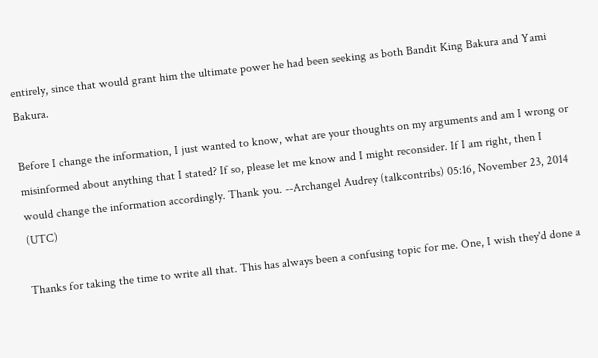entirely, since that would grant him the ultimate power he had been seeking as both Bandit King Bakura and Yami Bakura.

Before I change the information, I just wanted to know, what are your thoughts on my arguments and am I wrong or misinformed about anything that I stated? If so, please let me know and I might reconsider. If I am right, then I would change the information accordingly. Thank you. --Archangel Audrey (talkcontribs) 05:16, November 23, 2014 (UTC)

Thanks for taking the time to write all that. This has always been a confusing topic for me. One, I wish they'd done a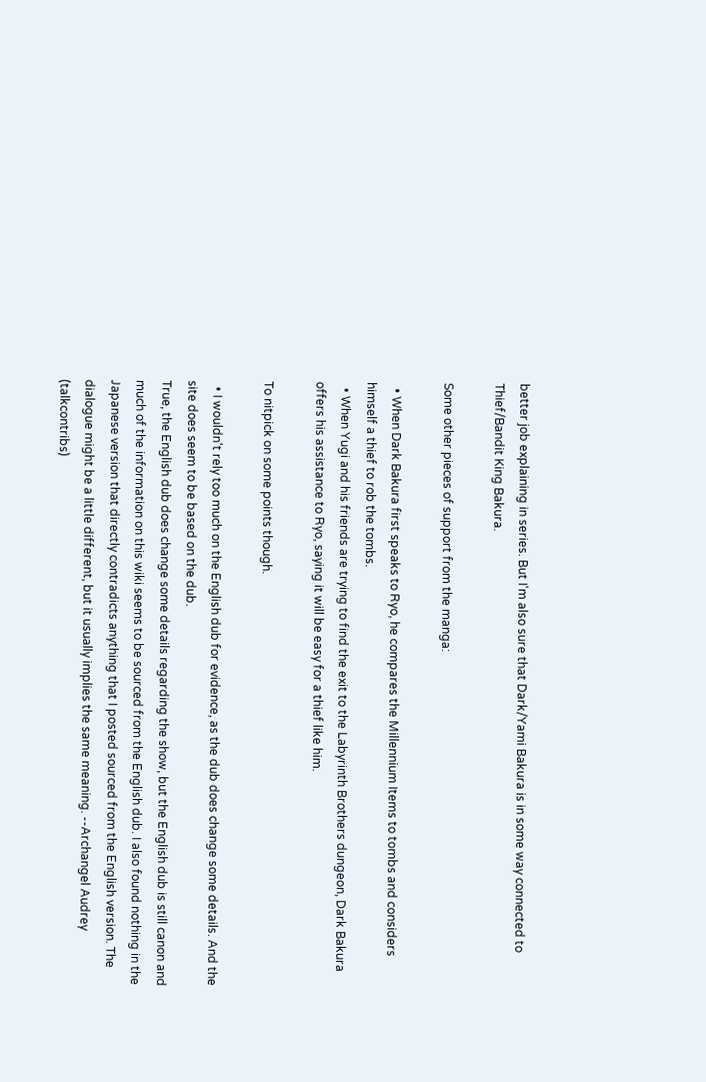better job explaining in series. But I'm also sure that Dark/Yami Bakura is in some way connected to Thief/Bandit King Bakura.

Some other pieces of support from the manga:

  • When Dark Bakura first speaks to Ryo, he compares the Millennium Items to tombs and considers himself a thief to rob the tombs.
  • When Yugi and his friends are trying to find the exit to the Labyrinth Brothers dungeon, Dark Bakura offers his assistance to Ryo, saying it will be easy for a thief like him.

To nitpick on some points though.

  • I wouldn't rely too much on the English dub for evidence, as the dub does change some details. And the site does seem to be based on the dub.
True, the English dub does change some details regarding the show, but the English dub is still canon and much of the information on this wiki seems to be sourced from the English dub. I also found nothing in the Japanese version that directly contradicts anything that I posted sourced from the English version. The dialogue might be a little different, but it usually implies the same meaning. --Archangel Audrey (talkcontribs)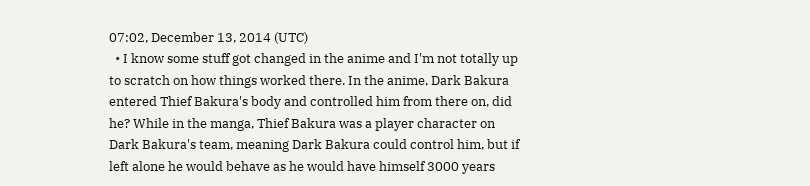07:02, December 13, 2014 (UTC)
  • I know some stuff got changed in the anime and I'm not totally up to scratch on how things worked there. In the anime, Dark Bakura entered Thief Bakura's body and controlled him from there on, did he? While in the manga, Thief Bakura was a player character on Dark Bakura's team, meaning Dark Bakura could control him, but if left alone he would behave as he would have himself 3000 years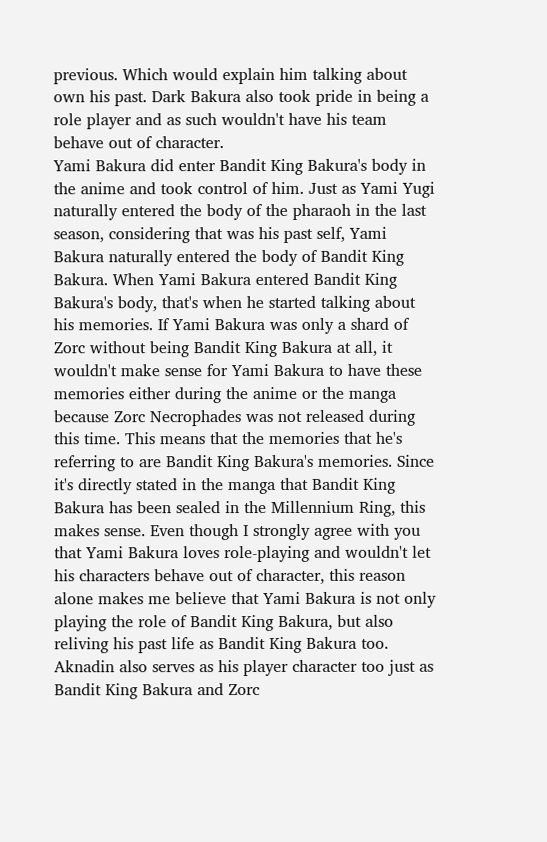previous. Which would explain him talking about own his past. Dark Bakura also took pride in being a role player and as such wouldn't have his team behave out of character.
Yami Bakura did enter Bandit King Bakura's body in the anime and took control of him. Just as Yami Yugi naturally entered the body of the pharaoh in the last season, considering that was his past self, Yami Bakura naturally entered the body of Bandit King Bakura. When Yami Bakura entered Bandit King Bakura's body, that's when he started talking about his memories. If Yami Bakura was only a shard of Zorc without being Bandit King Bakura at all, it wouldn't make sense for Yami Bakura to have these memories either during the anime or the manga because Zorc Necrophades was not released during this time. This means that the memories that he's referring to are Bandit King Bakura's memories. Since it's directly stated in the manga that Bandit King Bakura has been sealed in the Millennium Ring, this makes sense. Even though I strongly agree with you that Yami Bakura loves role-playing and wouldn't let his characters behave out of character, this reason alone makes me believe that Yami Bakura is not only playing the role of Bandit King Bakura, but also reliving his past life as Bandit King Bakura too. Aknadin also serves as his player character too just as Bandit King Bakura and Zorc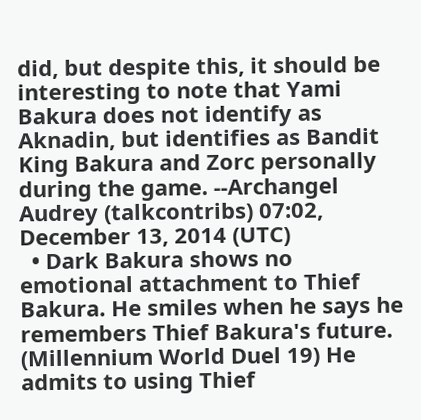did, but despite this, it should be interesting to note that Yami Bakura does not identify as Aknadin, but identifies as Bandit King Bakura and Zorc personally during the game. --Archangel Audrey (talkcontribs) 07:02, December 13, 2014 (UTC)
  • Dark Bakura shows no emotional attachment to Thief Bakura. He smiles when he says he remembers Thief Bakura's future. (Millennium World Duel 19) He admits to using Thief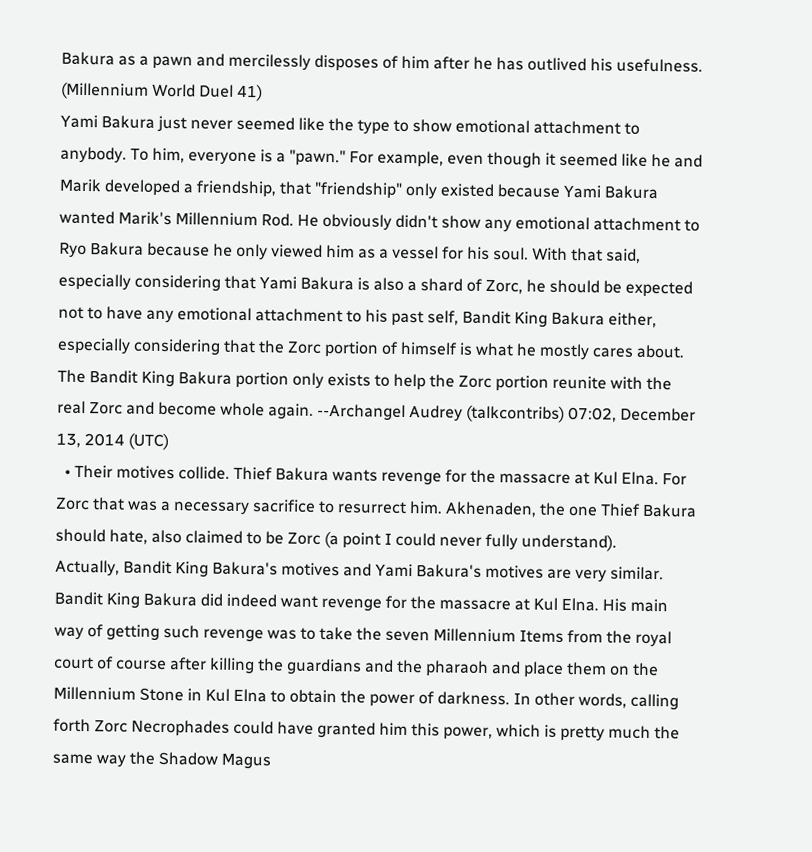Bakura as a pawn and mercilessly disposes of him after he has outlived his usefulness. (Millennium World Duel 41)
Yami Bakura just never seemed like the type to show emotional attachment to anybody. To him, everyone is a "pawn." For example, even though it seemed like he and Marik developed a friendship, that "friendship" only existed because Yami Bakura wanted Marik's Millennium Rod. He obviously didn't show any emotional attachment to Ryo Bakura because he only viewed him as a vessel for his soul. With that said, especially considering that Yami Bakura is also a shard of Zorc, he should be expected not to have any emotional attachment to his past self, Bandit King Bakura either, especially considering that the Zorc portion of himself is what he mostly cares about. The Bandit King Bakura portion only exists to help the Zorc portion reunite with the real Zorc and become whole again. --Archangel Audrey (talkcontribs) 07:02, December 13, 2014 (UTC)
  • Their motives collide. Thief Bakura wants revenge for the massacre at Kul Elna. For Zorc that was a necessary sacrifice to resurrect him. Akhenaden, the one Thief Bakura should hate, also claimed to be Zorc (a point I could never fully understand).
Actually, Bandit King Bakura's motives and Yami Bakura's motives are very similar. Bandit King Bakura did indeed want revenge for the massacre at Kul Elna. His main way of getting such revenge was to take the seven Millennium Items from the royal court of course after killing the guardians and the pharaoh and place them on the Millennium Stone in Kul Elna to obtain the power of darkness. In other words, calling forth Zorc Necrophades could have granted him this power, which is pretty much the same way the Shadow Magus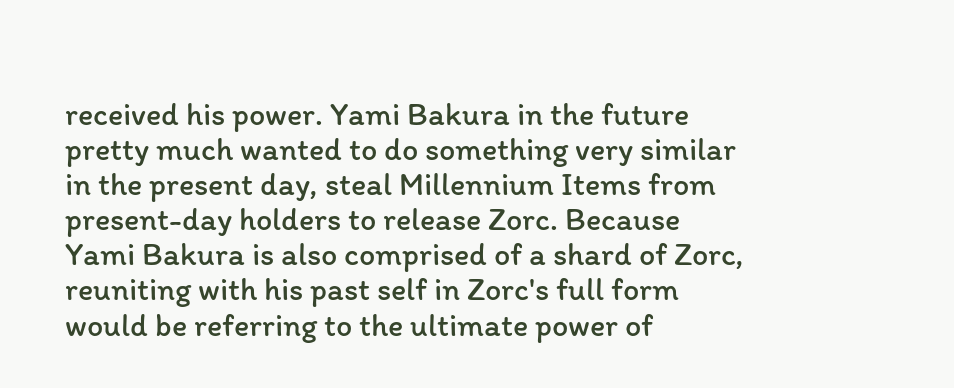received his power. Yami Bakura in the future pretty much wanted to do something very similar in the present day, steal Millennium Items from present-day holders to release Zorc. Because Yami Bakura is also comprised of a shard of Zorc, reuniting with his past self in Zorc's full form would be referring to the ultimate power of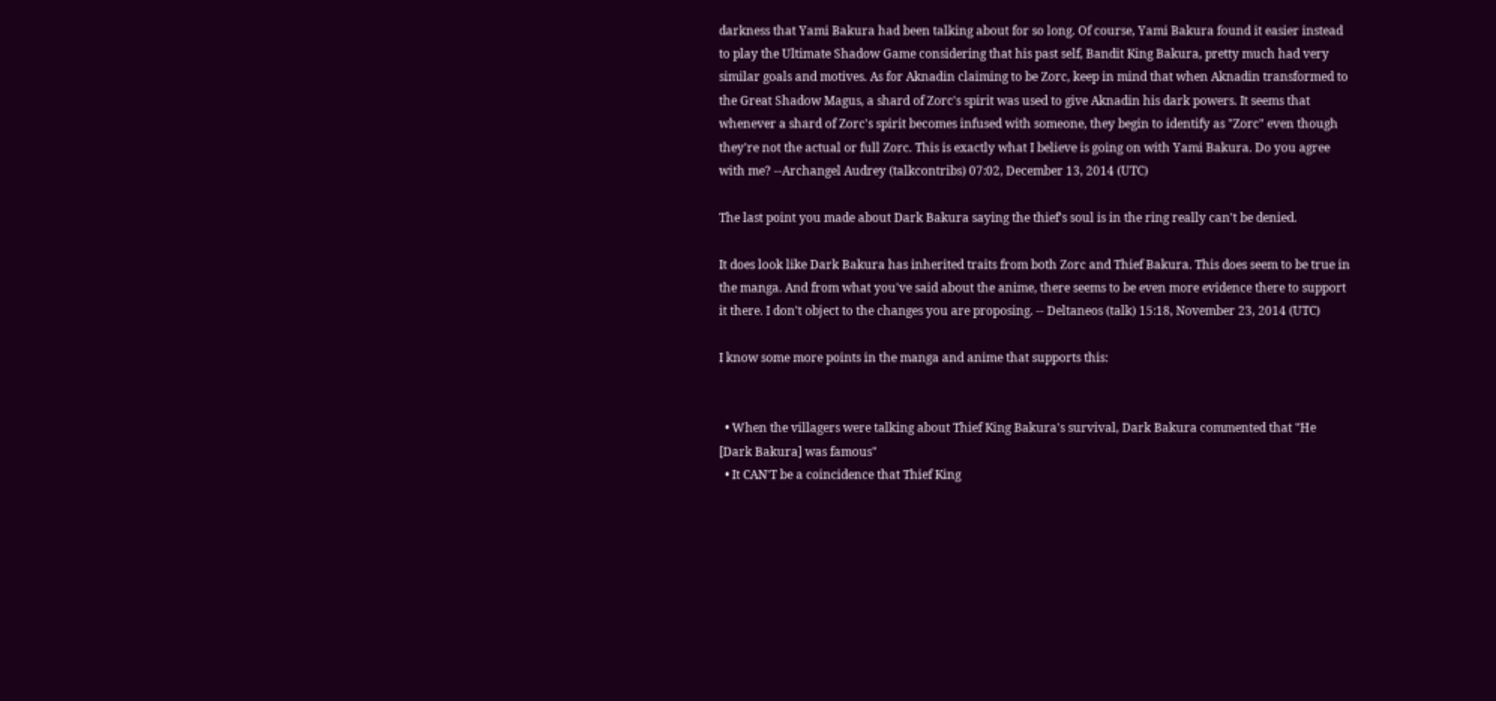darkness that Yami Bakura had been talking about for so long. Of course, Yami Bakura found it easier instead to play the Ultimate Shadow Game considering that his past self, Bandit King Bakura, pretty much had very similar goals and motives. As for Aknadin claiming to be Zorc, keep in mind that when Aknadin transformed to the Great Shadow Magus, a shard of Zorc's spirit was used to give Aknadin his dark powers. It seems that whenever a shard of Zorc's spirit becomes infused with someone, they begin to identify as "Zorc" even though they're not the actual or full Zorc. This is exactly what I believe is going on with Yami Bakura. Do you agree with me? --Archangel Audrey (talkcontribs) 07:02, December 13, 2014 (UTC)

The last point you made about Dark Bakura saying the thief's soul is in the ring really can't be denied.

It does look like Dark Bakura has inherited traits from both Zorc and Thief Bakura. This does seem to be true in the manga. And from what you've said about the anime, there seems to be even more evidence there to support it there. I don't object to the changes you are proposing. -- Deltaneos (talk) 15:18, November 23, 2014 (UTC)

I know some more points in the manga and anime that supports this:


  • When the villagers were talking about Thief King Bakura's survival, Dark Bakura commented that "He [Dark Bakura] was famous"
  • It CAN'T be a coincidence that Thief King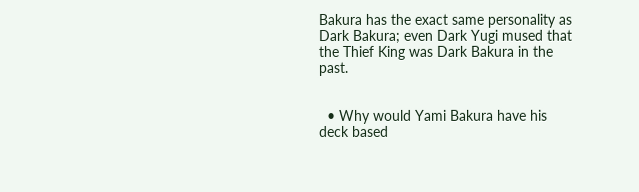Bakura has the exact same personality as Dark Bakura; even Dark Yugi mused that the Thief King was Dark Bakura in the past.


  • Why would Yami Bakura have his deck based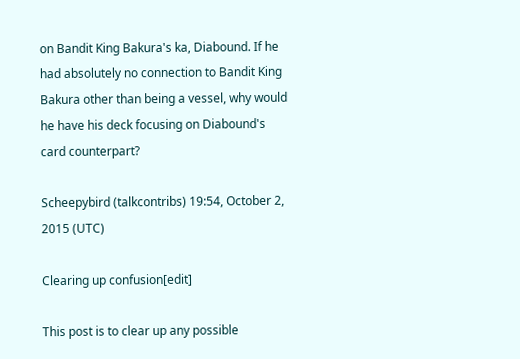on Bandit King Bakura's ka, Diabound. If he had absolutely no connection to Bandit King Bakura other than being a vessel, why would he have his deck focusing on Diabound's card counterpart?

Scheepybird (talkcontribs) 19:54, October 2, 2015 (UTC)

Clearing up confusion[edit]

This post is to clear up any possible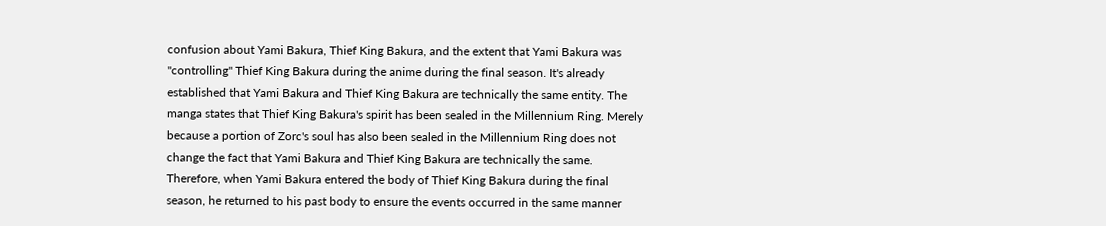confusion about Yami Bakura, Thief King Bakura, and the extent that Yami Bakura was "controlling" Thief King Bakura during the anime during the final season. It's already established that Yami Bakura and Thief King Bakura are technically the same entity. The manga states that Thief King Bakura's spirit has been sealed in the Millennium Ring. Merely because a portion of Zorc's soul has also been sealed in the Millennium Ring does not change the fact that Yami Bakura and Thief King Bakura are technically the same. Therefore, when Yami Bakura entered the body of Thief King Bakura during the final season, he returned to his past body to ensure the events occurred in the same manner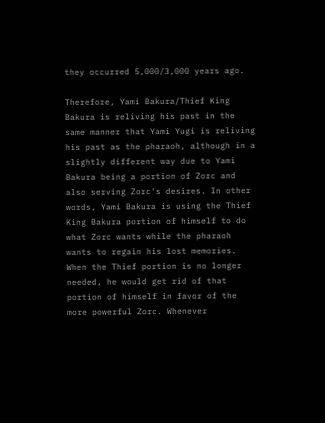they occurred 5,000/3,000 years ago.

Therefore, Yami Bakura/Thief King Bakura is reliving his past in the same manner that Yami Yugi is reliving his past as the pharaoh, although in a slightly different way due to Yami Bakura being a portion of Zorc and also serving Zorc's desires. In other words, Yami Bakura is using the Thief King Bakura portion of himself to do what Zorc wants while the pharaoh wants to regain his lost memories. When the Thief portion is no longer needed, he would get rid of that portion of himself in favor of the more powerful Zorc. Whenever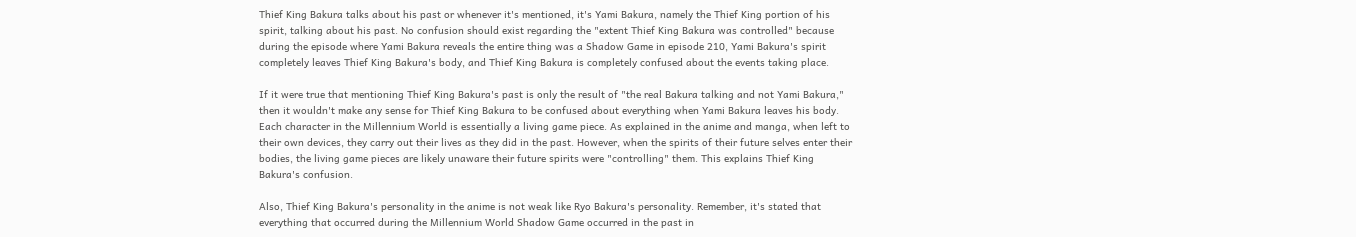Thief King Bakura talks about his past or whenever it's mentioned, it's Yami Bakura, namely the Thief King portion of his spirit, talking about his past. No confusion should exist regarding the "extent Thief King Bakura was controlled" because during the episode where Yami Bakura reveals the entire thing was a Shadow Game in episode 210, Yami Bakura's spirit completely leaves Thief King Bakura's body, and Thief King Bakura is completely confused about the events taking place.

If it were true that mentioning Thief King Bakura's past is only the result of "the real Bakura talking and not Yami Bakura," then it wouldn't make any sense for Thief King Bakura to be confused about everything when Yami Bakura leaves his body. Each character in the Millennium World is essentially a living game piece. As explained in the anime and manga, when left to their own devices, they carry out their lives as they did in the past. However, when the spirits of their future selves enter their bodies, the living game pieces are likely unaware their future spirits were "controlling" them. This explains Thief King Bakura's confusion.

Also, Thief King Bakura's personality in the anime is not weak like Ryo Bakura's personality. Remember, it's stated that everything that occurred during the Millennium World Shadow Game occurred in the past in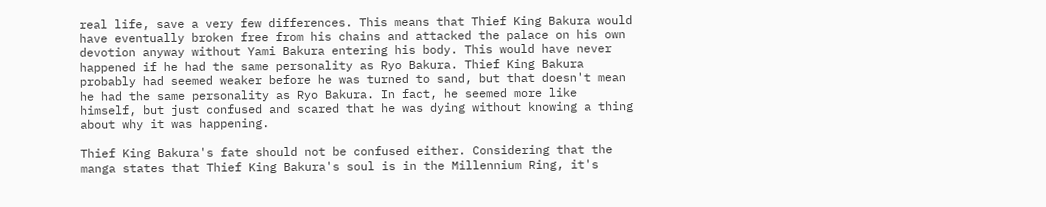real life, save a very few differences. This means that Thief King Bakura would have eventually broken free from his chains and attacked the palace on his own devotion anyway without Yami Bakura entering his body. This would have never happened if he had the same personality as Ryo Bakura. Thief King Bakura probably had seemed weaker before he was turned to sand, but that doesn't mean he had the same personality as Ryo Bakura. In fact, he seemed more like himself, but just confused and scared that he was dying without knowing a thing about why it was happening.

Thief King Bakura's fate should not be confused either. Considering that the manga states that Thief King Bakura's soul is in the Millennium Ring, it's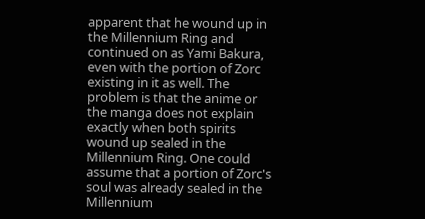apparent that he wound up in the Millennium Ring and continued on as Yami Bakura, even with the portion of Zorc existing in it as well. The problem is that the anime or the manga does not explain exactly when both spirits wound up sealed in the Millennium Ring. One could assume that a portion of Zorc's soul was already sealed in the Millennium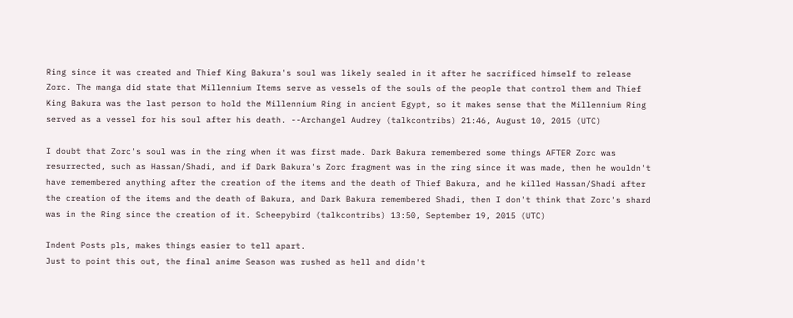Ring since it was created and Thief King Bakura's soul was likely sealed in it after he sacrificed himself to release Zorc. The manga did state that Millennium Items serve as vessels of the souls of the people that control them and Thief King Bakura was the last person to hold the Millennium Ring in ancient Egypt, so it makes sense that the Millennium Ring served as a vessel for his soul after his death. --Archangel Audrey (talkcontribs) 21:46, August 10, 2015 (UTC)

I doubt that Zorc's soul was in the ring when it was first made. Dark Bakura remembered some things AFTER Zorc was resurrected, such as Hassan/Shadi, and if Dark Bakura's Zorc fragment was in the ring since it was made, then he wouldn't have remembered anything after the creation of the items and the death of Thief Bakura, and he killed Hassan/Shadi after the creation of the items and the death of Bakura, and Dark Bakura remembered Shadi, then I don't think that Zorc's shard was in the Ring since the creation of it. Scheepybird (talkcontribs) 13:50, September 19, 2015 (UTC)

Indent Posts pls, makes things easier to tell apart.
Just to point this out, the final anime Season was rushed as hell and didn't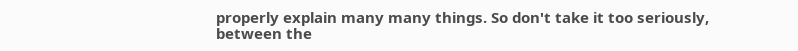properly explain many many things. So don't take it too seriously, between the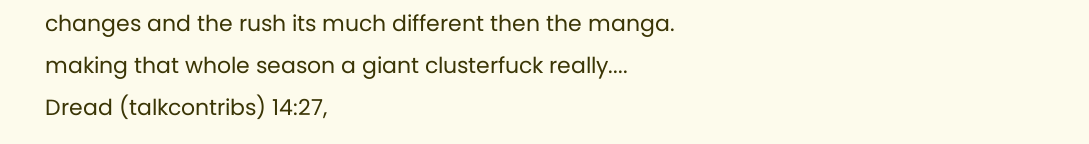changes and the rush its much different then the manga. making that whole season a giant clusterfuck really....
Dread (talkcontribs) 14:27,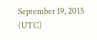September 19, 2015 (UTC)